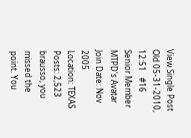View Single Post
Old 05-31-2010, 12:51   #16
Senior Member
MTPD's Avatar
Join Date: Nov 2005
Location: TEXAS
Posts: 2,523
brausso, you missed the point. You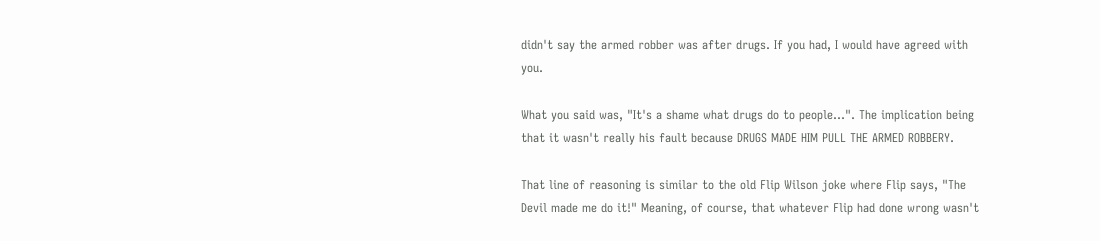didn't say the armed robber was after drugs. If you had, I would have agreed with you.

What you said was, "It's a shame what drugs do to people...". The implication being that it wasn't really his fault because DRUGS MADE HIM PULL THE ARMED ROBBERY.

That line of reasoning is similar to the old Flip Wilson joke where Flip says, "The Devil made me do it!" Meaning, of course, that whatever Flip had done wrong wasn't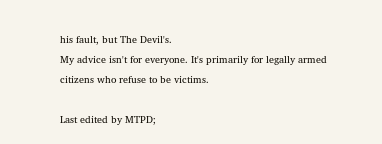his fault, but The Devil's.
My advice isn't for everyone. It's primarily for legally armed citizens who refuse to be victims.

Last edited by MTPD;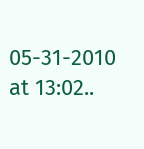05-31-2010 at 13:02..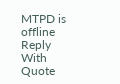MTPD is offline   Reply With Quote